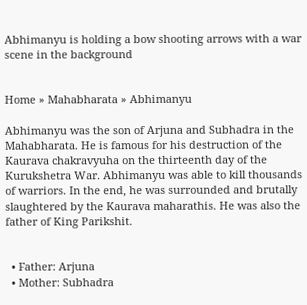Abhimanyu is holding a bow shooting arrows with a war scene in the background


Home » Mahabharata » Abhimanyu

Abhimanyu was the son of Arjuna and Subhadra in the Mahabharata. He is famous for his destruction of the Kaurava chakravyuha on the thirteenth day of the Kurukshetra War. Abhimanyu was able to kill thousands of warriors. In the end, he was surrounded and brutally slaughtered by the Kaurava maharathis. He was also the father of King Parikshit.


  • Father: Arjuna
  • Mother: Subhadra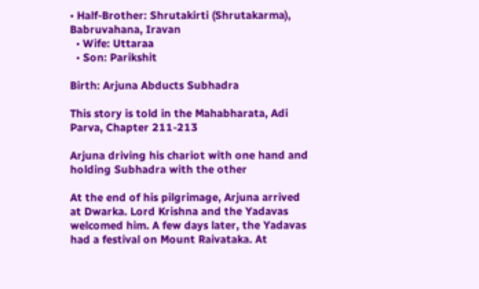• Half-Brother: Shrutakirti (Shrutakarma), Babruvahana, Iravan
  • Wife: Uttaraa
  • Son: Parikshit

Birth: Arjuna Abducts Subhadra

This story is told in the Mahabharata, Adi Parva, Chapter 211-213

Arjuna driving his chariot with one hand and holding Subhadra with the other

At the end of his pilgrimage, Arjuna arrived at Dwarka. Lord Krishna and the Yadavas welcomed him. A few days later, the Yadavas had a festival on Mount Raivataka. At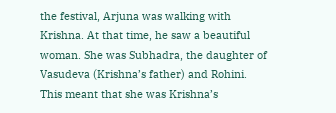the festival, Arjuna was walking with Krishna. At that time, he saw a beautiful woman. She was Subhadra, the daughter of Vasudeva (Krishna’s father) and Rohini. This meant that she was Krishna’s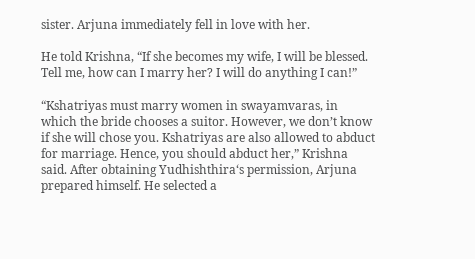sister. Arjuna immediately fell in love with her.

He told Krishna, “If she becomes my wife, I will be blessed. Tell me, how can I marry her? I will do anything I can!”

“Kshatriyas must marry women in swayamvaras, in which the bride chooses a suitor. However, we don’t know if she will chose you. Kshatriyas are also allowed to abduct for marriage. Hence, you should abduct her,” Krishna said. After obtaining Yudhishthira‘s permission, Arjuna prepared himself. He selected a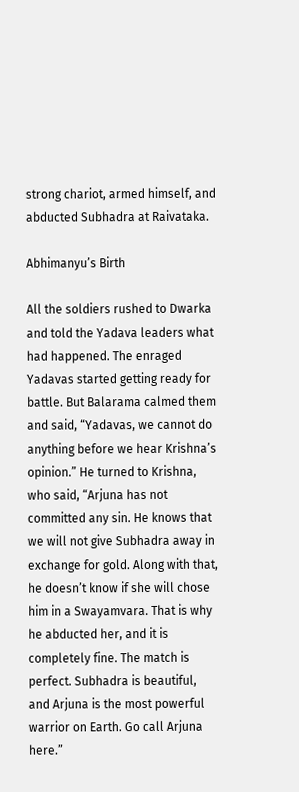strong chariot, armed himself, and abducted Subhadra at Raivataka.

Abhimanyu’s Birth

All the soldiers rushed to Dwarka and told the Yadava leaders what had happened. The enraged Yadavas started getting ready for battle. But Balarama calmed them and said, “Yadavas, we cannot do anything before we hear Krishna’s opinion.” He turned to Krishna, who said, “Arjuna has not committed any sin. He knows that we will not give Subhadra away in exchange for gold. Along with that, he doesn’t know if she will chose him in a Swayamvara. That is why he abducted her, and it is completely fine. The match is perfect. Subhadra is beautiful, and Arjuna is the most powerful warrior on Earth. Go call Arjuna here.”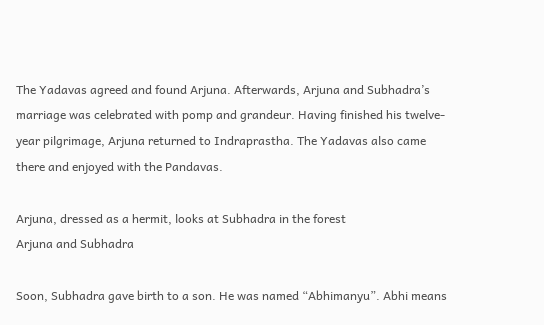The Yadavas agreed and found Arjuna. Afterwards, Arjuna and Subhadra’s marriage was celebrated with pomp and grandeur. Having finished his twelve-year pilgrimage, Arjuna returned to Indraprastha. The Yadavas also came there and enjoyed with the Pandavas.

Arjuna, dressed as a hermit, looks at Subhadra in the forest
Arjuna and Subhadra

Soon, Subhadra gave birth to a son. He was named “Abhimanyu”. Abhi means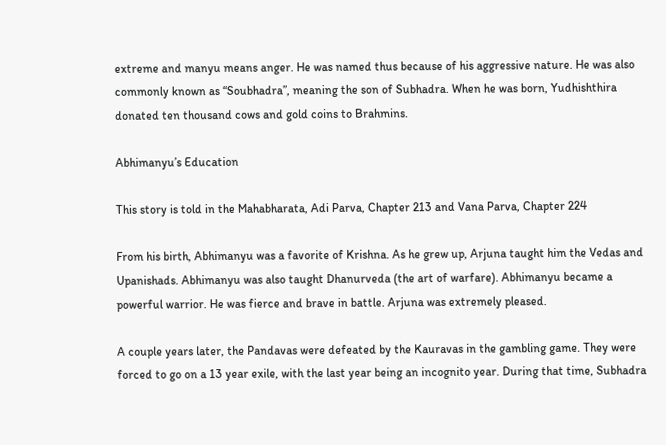extreme and manyu means anger. He was named thus because of his aggressive nature. He was also commonly known as “Soubhadra”, meaning the son of Subhadra. When he was born, Yudhishthira donated ten thousand cows and gold coins to Brahmins.

Abhimanyu’s Education

This story is told in the Mahabharata, Adi Parva, Chapter 213 and Vana Parva, Chapter 224

From his birth, Abhimanyu was a favorite of Krishna. As he grew up, Arjuna taught him the Vedas and Upanishads. Abhimanyu was also taught Dhanurveda (the art of warfare). Abhimanyu became a powerful warrior. He was fierce and brave in battle. Arjuna was extremely pleased.

A couple years later, the Pandavas were defeated by the Kauravas in the gambling game. They were forced to go on a 13 year exile, with the last year being an incognito year. During that time, Subhadra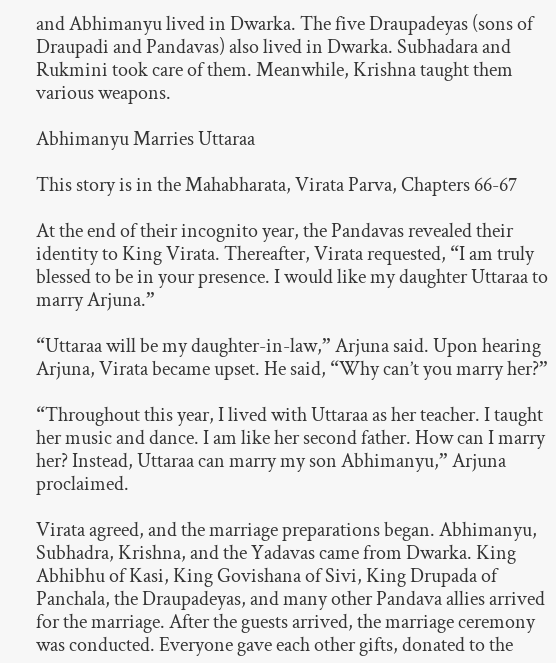and Abhimanyu lived in Dwarka. The five Draupadeyas (sons of Draupadi and Pandavas) also lived in Dwarka. Subhadara and Rukmini took care of them. Meanwhile, Krishna taught them various weapons.

Abhimanyu Marries Uttaraa

This story is in the Mahabharata, Virata Parva, Chapters 66-67

At the end of their incognito year, the Pandavas revealed their identity to King Virata. Thereafter, Virata requested, “I am truly blessed to be in your presence. I would like my daughter Uttaraa to marry Arjuna.”

“Uttaraa will be my daughter-in-law,” Arjuna said. Upon hearing Arjuna, Virata became upset. He said, “Why can’t you marry her?”

“Throughout this year, I lived with Uttaraa as her teacher. I taught her music and dance. I am like her second father. How can I marry her? Instead, Uttaraa can marry my son Abhimanyu,” Arjuna proclaimed.

Virata agreed, and the marriage preparations began. Abhimanyu, Subhadra, Krishna, and the Yadavas came from Dwarka. King Abhibhu of Kasi, King Govishana of Sivi, King Drupada of Panchala, the Draupadeyas, and many other Pandava allies arrived for the marriage. After the guests arrived, the marriage ceremony was conducted. Everyone gave each other gifts, donated to the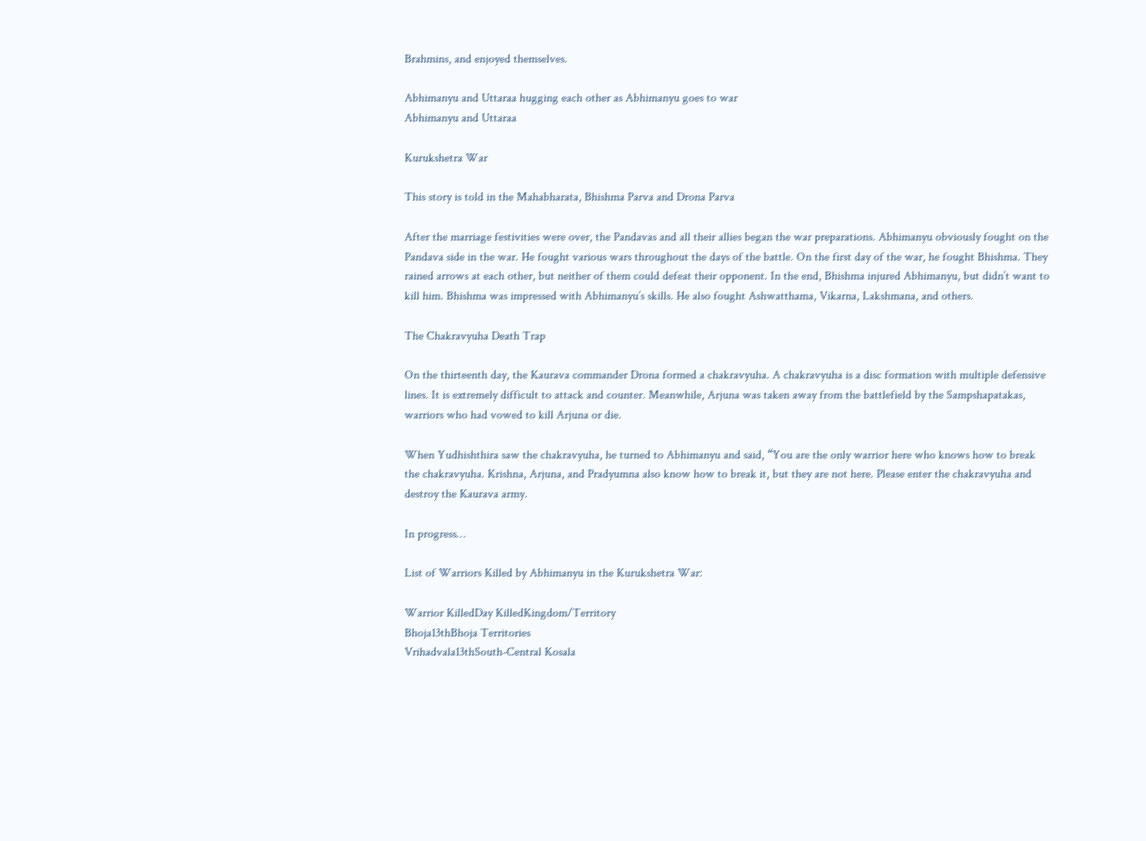Brahmins, and enjoyed themselves.

Abhimanyu and Uttaraa hugging each other as Abhimanyu goes to war
Abhimanyu and Uttaraa

Kurukshetra War

This story is told in the Mahabharata, Bhishma Parva and Drona Parva

After the marriage festivities were over, the Pandavas and all their allies began the war preparations. Abhimanyu obviously fought on the Pandava side in the war. He fought various wars throughout the days of the battle. On the first day of the war, he fought Bhishma. They rained arrows at each other, but neither of them could defeat their opponent. In the end, Bhishma injured Abhimanyu, but didn’t want to kill him. Bhishma was impressed with Abhimanyu’s skills. He also fought Ashwatthama, Vikarna, Lakshmana, and others.

The Chakravyuha Death Trap

On the thirteenth day, the Kaurava commander Drona formed a chakravyuha. A chakravyuha is a disc formation with multiple defensive lines. It is extremely difficult to attack and counter. Meanwhile, Arjuna was taken away from the battlefield by the Sampshapatakas, warriors who had vowed to kill Arjuna or die.

When Yudhishthira saw the chakravyuha, he turned to Abhimanyu and said, “You are the only warrior here who knows how to break the chakravyuha. Krishna, Arjuna, and Pradyumna also know how to break it, but they are not here. Please enter the chakravyuha and destroy the Kaurava army.

In progress…

List of Warriors Killed by Abhimanyu in the Kurukshetra War:

Warrior KilledDay KilledKingdom/Territory
Bhoja13thBhoja Territories
Vrihadvala13thSouth-Central Kosala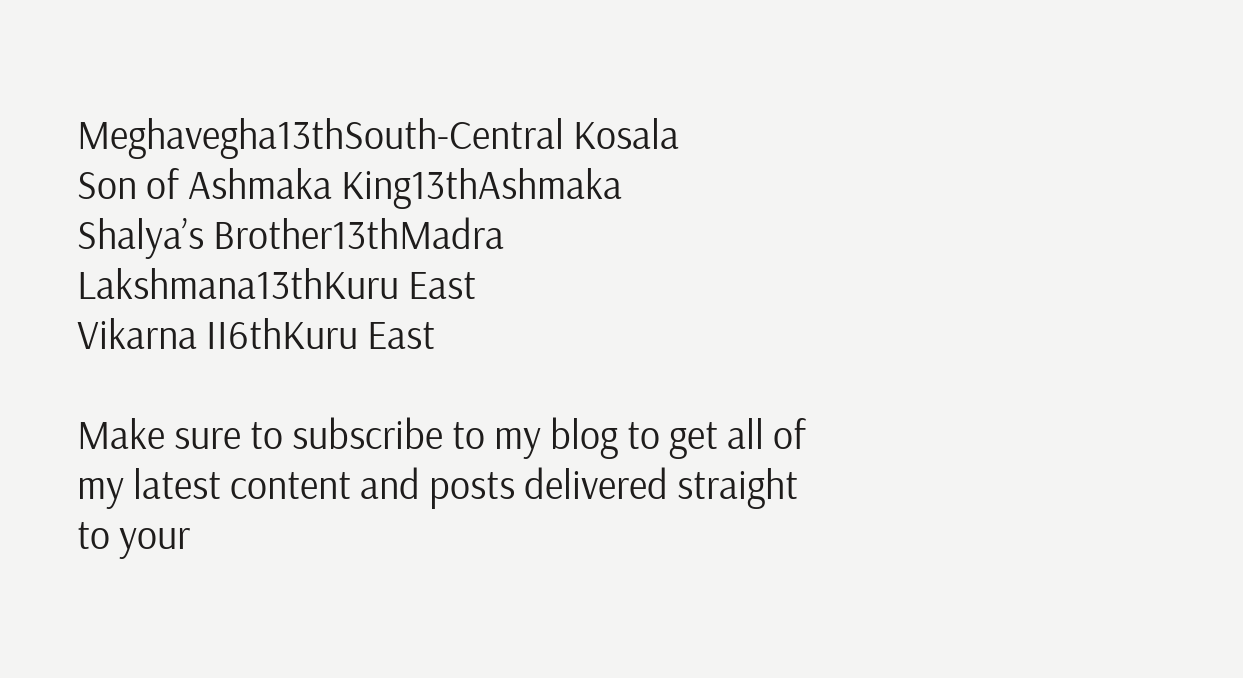Meghavegha13thSouth-Central Kosala
Son of Ashmaka King13thAshmaka
Shalya’s Brother13thMadra
Lakshmana13thKuru East
Vikarna II6thKuru East

Make sure to subscribe to my blog to get all of my latest content and posts delivered straight to your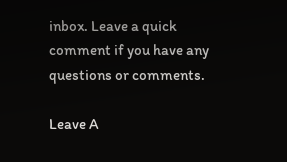inbox. Leave a quick comment if you have any questions or comments.

Leave A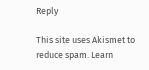Reply

This site uses Akismet to reduce spam. Learn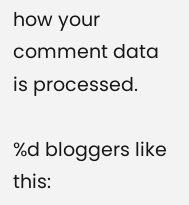how your comment data is processed.

%d bloggers like this: